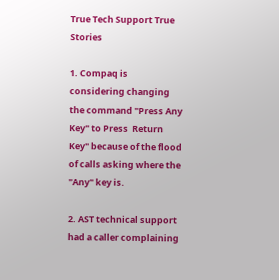True Tech Support True Stories

1. Compaq is considering changing the command "Press Any Key" to Press  Return Key" because of the flood of calls asking where the "Any" key is.

2. AST technical support had a caller complaining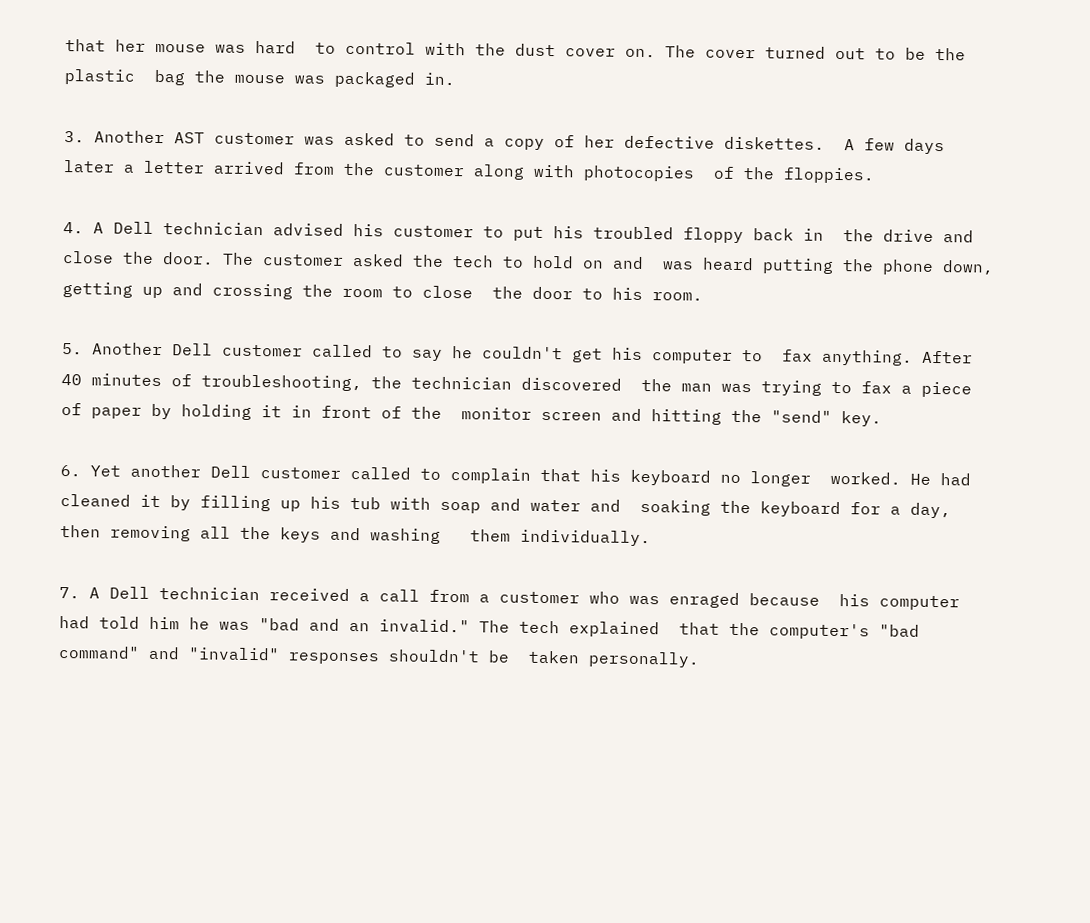that her mouse was hard  to control with the dust cover on. The cover turned out to be the plastic  bag the mouse was packaged in.

3. Another AST customer was asked to send a copy of her defective diskettes.  A few days later a letter arrived from the customer along with photocopies  of the floppies.

4. A Dell technician advised his customer to put his troubled floppy back in  the drive and close the door. The customer asked the tech to hold on and  was heard putting the phone down, getting up and crossing the room to close  the door to his room.

5. Another Dell customer called to say he couldn't get his computer to  fax anything. After 40 minutes of troubleshooting, the technician discovered  the man was trying to fax a piece of paper by holding it in front of the  monitor screen and hitting the "send" key.

6. Yet another Dell customer called to complain that his keyboard no longer  worked. He had cleaned it by filling up his tub with soap and water and  soaking the keyboard for a day, then removing all the keys and washing   them individually.

7. A Dell technician received a call from a customer who was enraged because  his computer had told him he was "bad and an invalid." The tech explained  that the computer's "bad command" and "invalid" responses shouldn't be  taken personally.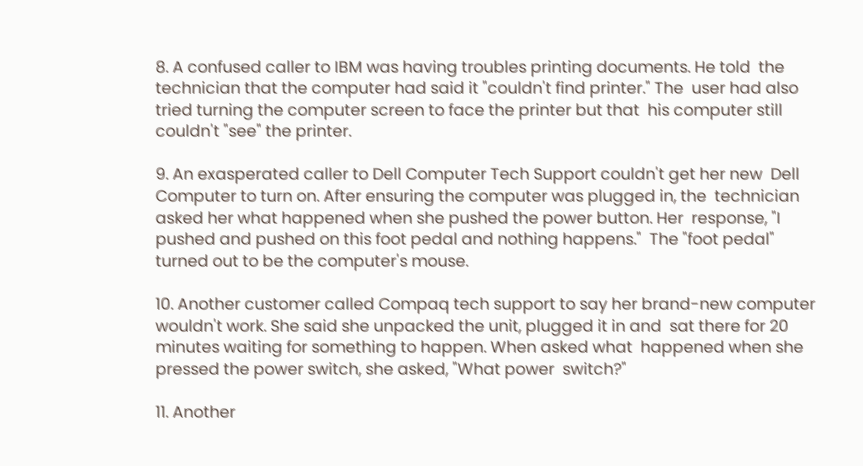8. A confused caller to IBM was having troubles printing documents. He told  the technician that the computer had said it "couldn't find printer." The  user had also tried turning the computer screen to face the printer but that  his computer still couldn't "see" the printer.

9. An exasperated caller to Dell Computer Tech Support couldn't get her new  Dell Computer to turn on. After ensuring the computer was plugged in, the  technician asked her what happened when she pushed the power button. Her  response, "I pushed and pushed on this foot pedal and nothing happens."  The "foot pedal" turned out to be the computer's mouse.

10. Another customer called Compaq tech support to say her brand-new computer wouldn't work. She said she unpacked the unit, plugged it in and  sat there for 20 minutes waiting for something to happen. When asked what  happened when she pressed the power switch, she asked, "What power  switch?"

11. Another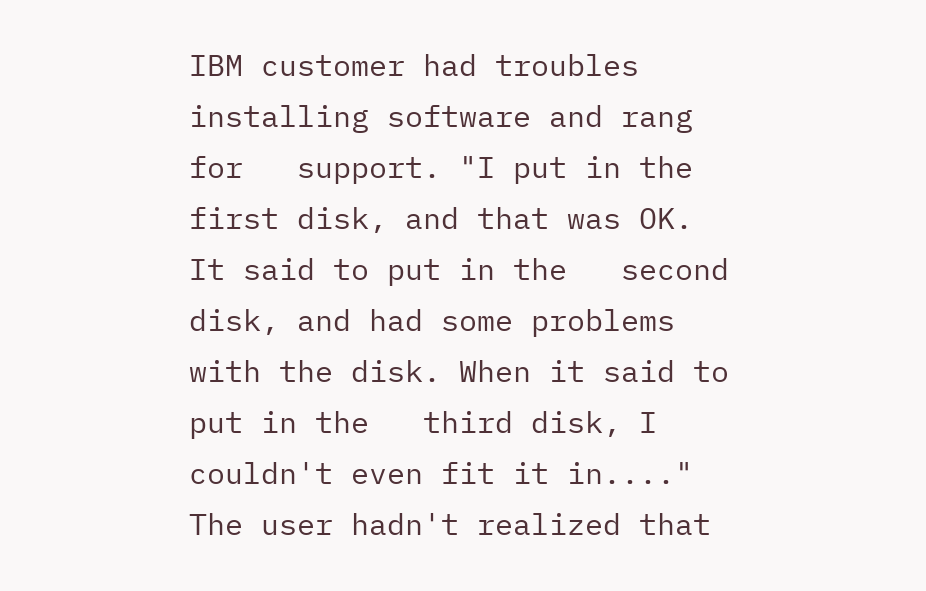IBM customer had troubles installing software and rang for   support. "I put in the first disk, and that was OK. It said to put in the   second disk, and had some problems with the disk. When it said to put in the   third disk, I couldn't even fit it in...." The user hadn't realized that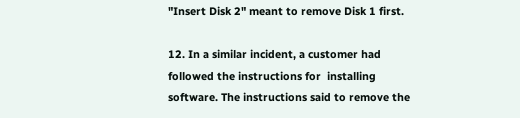"Insert Disk 2" meant to remove Disk 1 first.

12. In a similar incident, a customer had followed the instructions for  installing software. The instructions said to remove the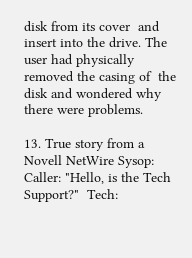disk from its cover  and insert into the drive. The user had physically removed the casing of  the disk and wondered why there were problems.

13. True story from a Novell NetWire Sysop:  Caller: "Hello, is the Tech Support?"  Tech: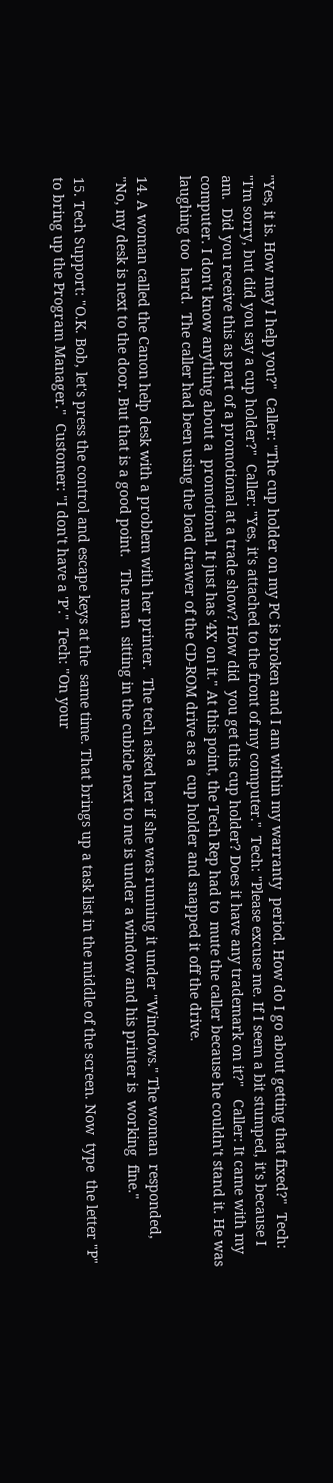"Yes, it is. How may I help you?"  Caller: "The cup holder on my PC is broken and I am within my warranty  period. How do I go about getting that fixed?"  Tech: "I'm sorry, but did you say a cup holder?"  Caller: "Yes, it's attached to the front of my computer."  Tech: "Please excuse me. If I seem a bit stumped, it's because I am.  Did you receive this as part of a promotional at a trade show? How did  you get this cup holder? Does it have any trademark on it?"   Caller: It came with my computer. I don't know anything about a  promotional. It just has '4X' on it." At this point, the Tech Rep had to  mute the caller because he couldn't stand it. He was laughing too  hard.  The caller had been using the load drawer of the CD-ROM drive as a  cup holder and snapped it off the drive.

14. A woman called the Canon help desk with a problem with her printer.  The tech asked her if she was running it under "Windows." The woman  responded, "No, my desk is next to the door. But that is a good point.   The man  sitting in the cubicle next to me is under a window and his printer is  working  fine."

15. Tech Support: "O.K. Bob, let's press the control and escape keys at the  same time. That brings up a task list in the middle of the screen. Now  type  the letter "P" to bring up the Program Manager."  Customer: "I don't have a 'P'."  Tech: "On your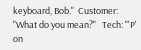keyboard, Bob."  Customer: "What do you mean?"   Tech: "'P' on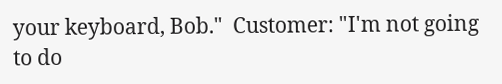your keyboard, Bob."  Customer: "I'm not going to do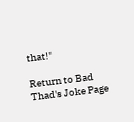that!"

Return to Bad Thad's Joke Page